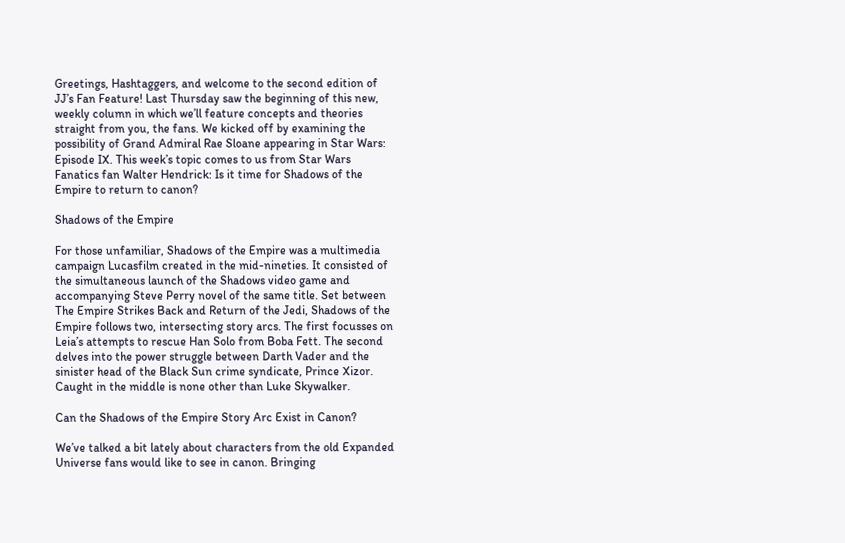Greetings, Hashtaggers, and welcome to the second edition of JJ’s Fan Feature! Last Thursday saw the beginning of this new, weekly column in which we’ll feature concepts and theories straight from you, the fans. We kicked off by examining the possibility of Grand Admiral Rae Sloane appearing in Star Wars: Episode IX. This week’s topic comes to us from Star Wars Fanatics fan Walter Hendrick: Is it time for Shadows of the Empire to return to canon?

Shadows of the Empire

For those unfamiliar, Shadows of the Empire was a multimedia campaign Lucasfilm created in the mid-nineties. It consisted of the simultaneous launch of the Shadows video game and accompanying Steve Perry novel of the same title. Set between The Empire Strikes Back and Return of the Jedi, Shadows of the Empire follows two, intersecting story arcs. The first focusses on Leia’s attempts to rescue Han Solo from Boba Fett. The second delves into the power struggle between Darth Vader and the sinister head of the Black Sun crime syndicate, Prince Xizor. Caught in the middle is none other than Luke Skywalker.

Can the Shadows of the Empire Story Arc Exist in Canon?

We’ve talked a bit lately about characters from the old Expanded Universe fans would like to see in canon. Bringing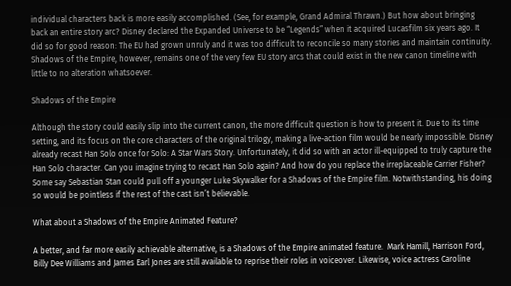individual characters back is more easily accomplished. (See, for example, Grand Admiral Thrawn.) But how about bringing back an entire story arc? Disney declared the Expanded Universe to be “Legends” when it acquired Lucasfilm six years ago. It did so for good reason: The EU had grown unruly and it was too difficult to reconcile so many stories and maintain continuity. Shadows of the Empire, however, remains one of the very few EU story arcs that could exist in the new canon timeline with little to no alteration whatsoever.

Shadows of the Empire

Although the story could easily slip into the current canon, the more difficult question is how to present it. Due to its time setting, and its focus on the core characters of the original trilogy, making a live-action film would be nearly impossible. Disney already recast Han Solo once for Solo: A Star Wars Story. Unfortunately, it did so with an actor ill-equipped to truly capture the Han Solo character. Can you imagine trying to recast Han Solo again? And how do you replace the irreplaceable Carrier Fisher? Some say Sebastian Stan could pull off a younger Luke Skywalker for a Shadows of the Empire film. Notwithstanding, his doing so would be pointless if the rest of the cast isn’t believable.

What about a Shadows of the Empire Animated Feature?

A better, and far more easily achievable alternative, is a Shadows of the Empire animated feature.  Mark Hamill, Harrison Ford, Billy Dee Williams and James Earl Jones are still available to reprise their roles in voiceover. Likewise, voice actress Caroline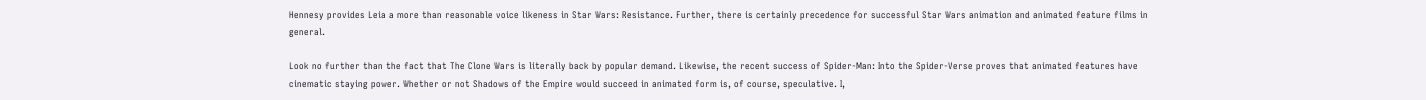Hennesy provides Leia a more than reasonable voice likeness in Star Wars: Resistance. Further, there is certainly precedence for successful Star Wars animation and animated feature films in general.

Look no further than the fact that The Clone Wars is literally back by popular demand. Likewise, the recent success of Spider-Man: Into the Spider-Verse proves that animated features have cinematic staying power. Whether or not Shadows of the Empire would succeed in animated form is, of course, speculative. I,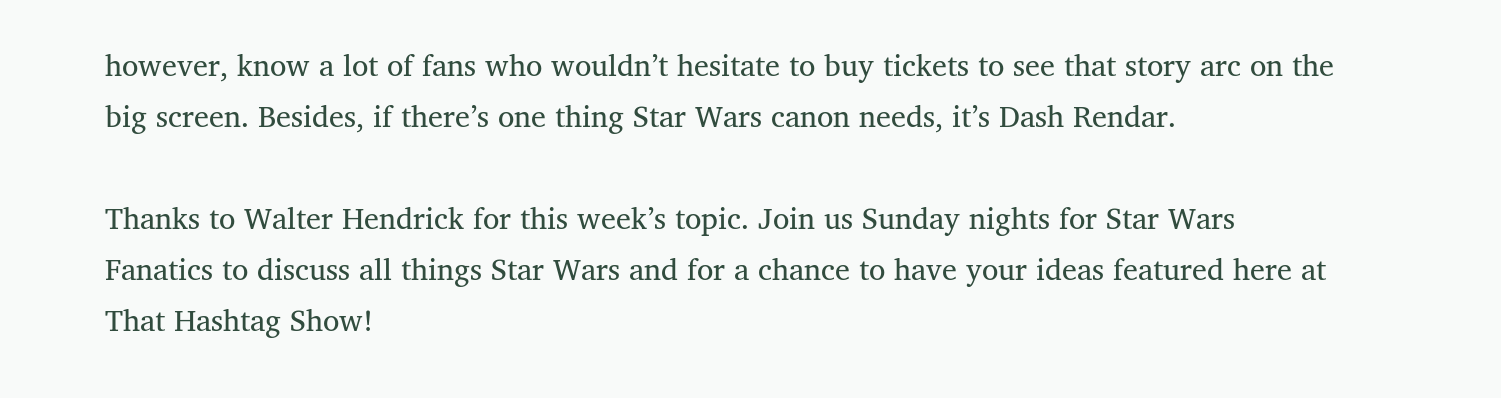however, know a lot of fans who wouldn’t hesitate to buy tickets to see that story arc on the big screen. Besides, if there’s one thing Star Wars canon needs, it’s Dash Rendar.

Thanks to Walter Hendrick for this week’s topic. Join us Sunday nights for Star Wars Fanatics to discuss all things Star Wars and for a chance to have your ideas featured here at That Hashtag Show!